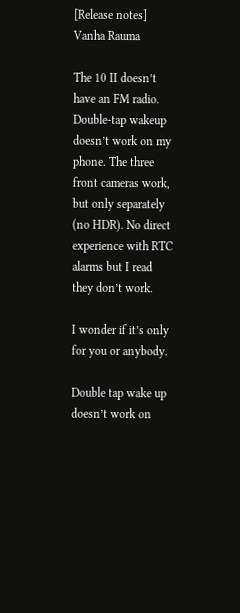[Release notes] Vanha Rauma

The 10 II doesn’t have an FM radio. Double-tap wakeup doesn’t work on my phone. The three front cameras work, but only separately (no HDR). No direct experience with RTC alarms but I read they don’t work.

I wonder if it’s only for you or anybody.

Double tap wake up doesn’t work on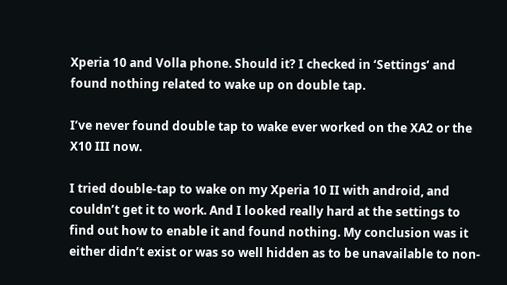Xperia 10 and Volla phone. Should it? I checked in ‘Settings’ and found nothing related to wake up on double tap.

I’ve never found double tap to wake ever worked on the XA2 or the X10 III now.

I tried double-tap to wake on my Xperia 10 II with android, and couldn’t get it to work. And I looked really hard at the settings to find out how to enable it and found nothing. My conclusion was it either didn’t exist or was so well hidden as to be unavailable to non-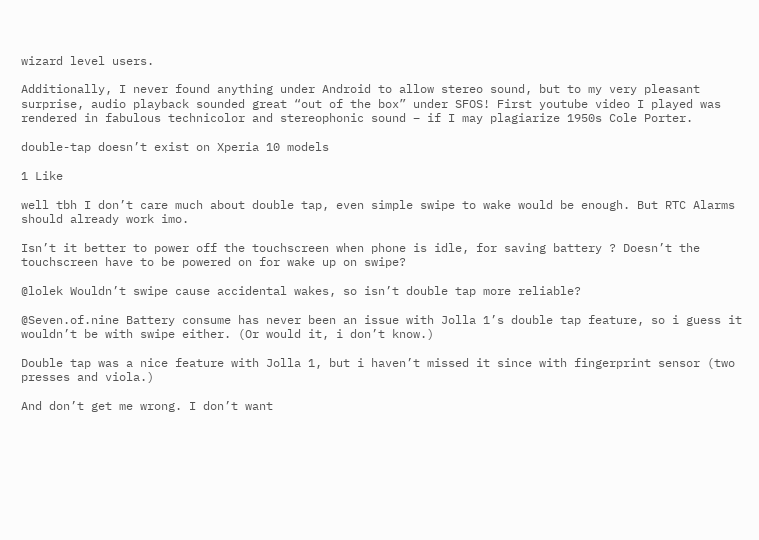wizard level users.

Additionally, I never found anything under Android to allow stereo sound, but to my very pleasant surprise, audio playback sounded great “out of the box” under SFOS! First youtube video I played was rendered in fabulous technicolor and stereophonic sound – if I may plagiarize 1950s Cole Porter.

double-tap doesn’t exist on Xperia 10 models

1 Like

well tbh I don’t care much about double tap, even simple swipe to wake would be enough. But RTC Alarms should already work imo.

Isn’t it better to power off the touchscreen when phone is idle, for saving battery ? Doesn’t the touchscreen have to be powered on for wake up on swipe?

@lolek Wouldn’t swipe cause accidental wakes, so isn’t double tap more reliable?

@Seven.of.nine Battery consume has never been an issue with Jolla 1’s double tap feature, so i guess it wouldn’t be with swipe either. (Or would it, i don’t know.)

Double tap was a nice feature with Jolla 1, but i haven’t missed it since with fingerprint sensor (two presses and viola.)

And don’t get me wrong. I don’t want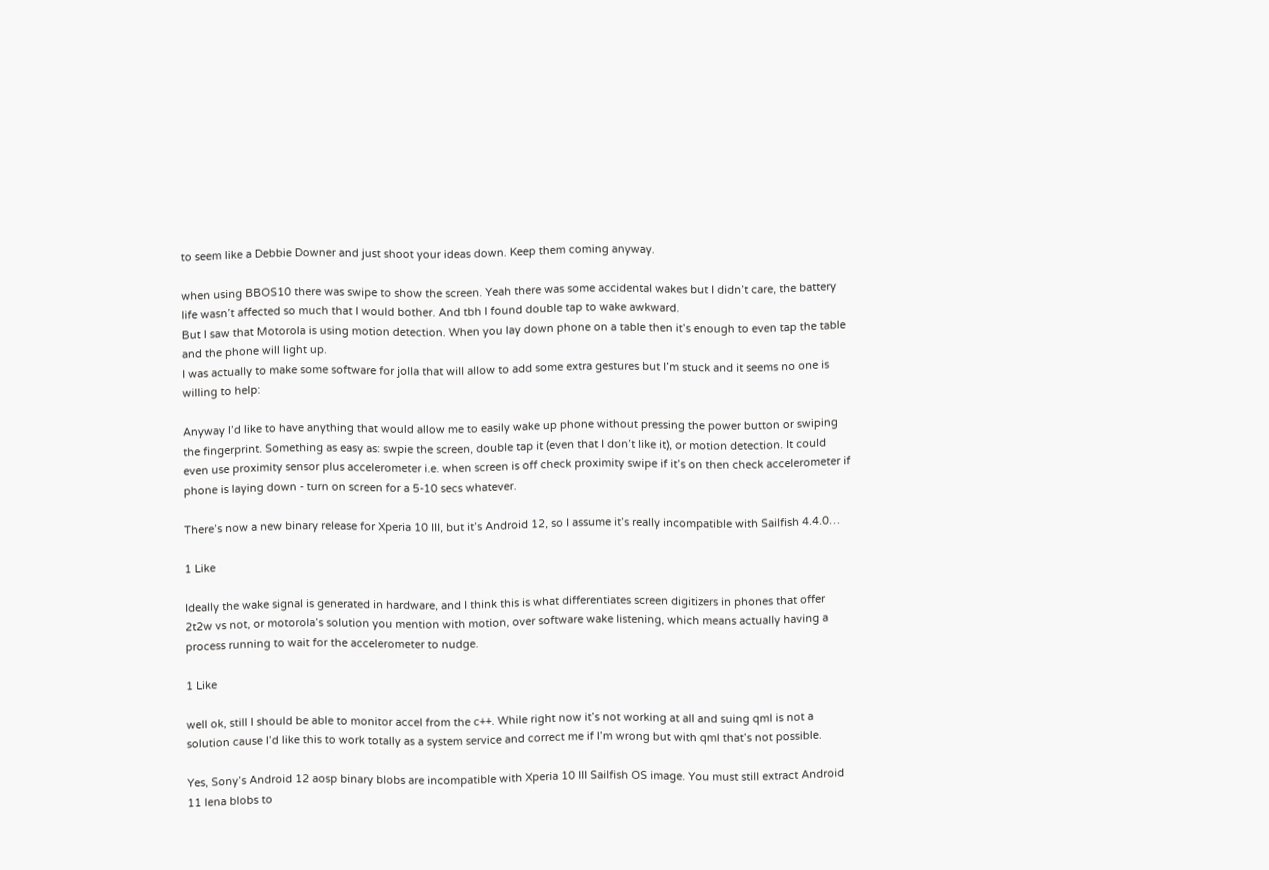to seem like a Debbie Downer and just shoot your ideas down. Keep them coming anyway.

when using BBOS10 there was swipe to show the screen. Yeah there was some accidental wakes but I didn’t care, the battery life wasn’t affected so much that I would bother. And tbh I found double tap to wake awkward.
But I saw that Motorola is using motion detection. When you lay down phone on a table then it’s enough to even tap the table and the phone will light up.
I was actually to make some software for jolla that will allow to add some extra gestures but I’m stuck and it seems no one is willing to help:

Anyway I’d like to have anything that would allow me to easily wake up phone without pressing the power button or swiping the fingerprint. Something as easy as: swpie the screen, double tap it (even that I don’t like it), or motion detection. It could even use proximity sensor plus accelerometer i.e. when screen is off check proximity swipe if it’s on then check accelerometer if phone is laying down - turn on screen for a 5-10 secs whatever.

There’s now a new binary release for Xperia 10 III, but it’s Android 12, so I assume it’s really incompatible with Sailfish 4.4.0…

1 Like

Ideally the wake signal is generated in hardware, and I think this is what differentiates screen digitizers in phones that offer 2t2w vs not, or motorola’s solution you mention with motion, over software wake listening, which means actually having a process running to wait for the accelerometer to nudge.

1 Like

well ok, still I should be able to monitor accel from the c++. While right now it’s not working at all and suing qml is not a solution cause I’d like this to work totally as a system service and correct me if I’m wrong but with qml that’s not possible.

Yes, Sony’s Android 12 aosp binary blobs are incompatible with Xperia 10 III Sailfish OS image. You must still extract Android 11 lena blobs to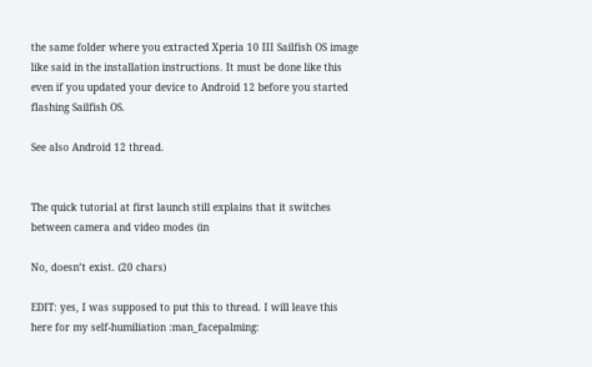the same folder where you extracted Xperia 10 III Sailfish OS image like said in the installation instructions. It must be done like this even if you updated your device to Android 12 before you started flashing Sailfish OS.

See also Android 12 thread.


The quick tutorial at first launch still explains that it switches between camera and video modes (in

No, doesn’t exist. (20 chars)

EDIT: yes, I was supposed to put this to thread. I will leave this here for my self-humiliation :man_facepalming: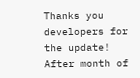Thanks you developers for the update! After month of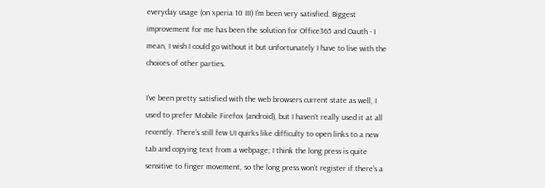everyday usage (on xperia 10 III) I’m been very satisfied. Biggest improvement for me has been the solution for Office365 and Oauth - I mean, I wish I could go without it but unfortunately I have to live with the choices of other parties.

I’ve been pretty satisfied with the web browsers current state as well, I used to prefer Mobile Firefox (android), but I haven’t really used it at all recently. There’s still few UI quirks like difficulty to open links to a new tab and copying text from a webpage; I think the long press is quite sensitive to finger movement, so the long press won’t register if there’s a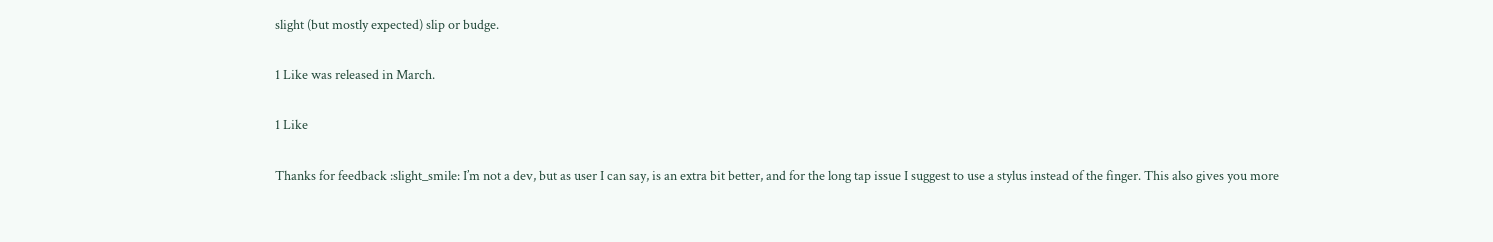slight (but mostly expected) slip or budge.

1 Like was released in March.

1 Like

Thanks for feedback :slight_smile: I’m not a dev, but as user I can say, is an extra bit better, and for the long tap issue I suggest to use a stylus instead of the finger. This also gives you more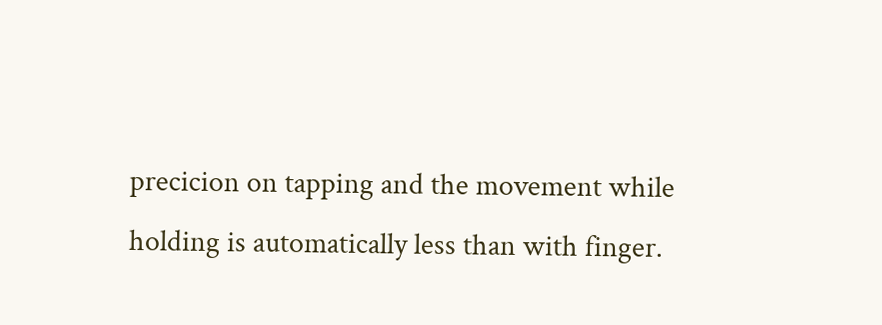precicion on tapping and the movement while holding is automatically less than with finger.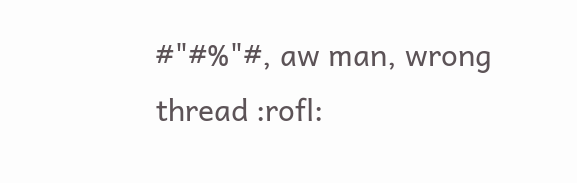#"#%"#, aw man, wrong thread :rofl: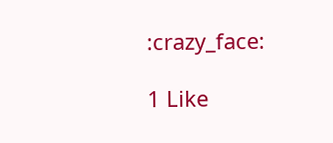:crazy_face:

1 Like